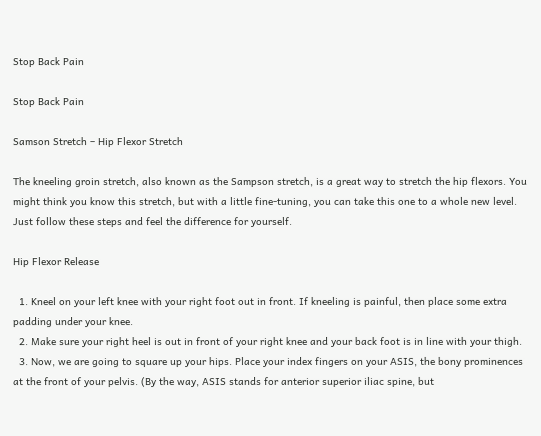Stop Back Pain

Stop Back Pain

Samson Stretch – Hip Flexor Stretch

The kneeling groin stretch, also known as the Sampson stretch, is a great way to stretch the hip flexors. You might think you know this stretch, but with a little fine-tuning, you can take this one to a whole new level. Just follow these steps and feel the difference for yourself.

Hip Flexor Release

  1. Kneel on your left knee with your right foot out in front. If kneeling is painful, then place some extra padding under your knee.
  2. Make sure your right heel is out in front of your right knee and your back foot is in line with your thigh.
  3. Now, we are going to square up your hips. Place your index fingers on your ASIS, the bony prominences at the front of your pelvis. (By the way, ASIS stands for anterior superior iliac spine, but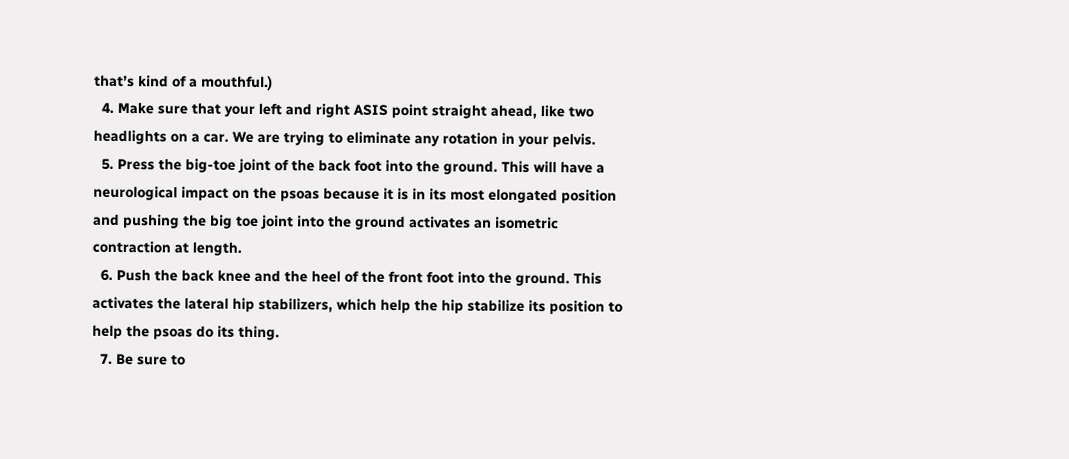that’s kind of a mouthful.)
  4. Make sure that your left and right ASIS point straight ahead, like two headlights on a car. We are trying to eliminate any rotation in your pelvis.
  5. Press the big-toe joint of the back foot into the ground. This will have a neurological impact on the psoas because it is in its most elongated position and pushing the big toe joint into the ground activates an isometric contraction at length.
  6. Push the back knee and the heel of the front foot into the ground. This activates the lateral hip stabilizers, which help the hip stabilize its position to help the psoas do its thing.
  7. Be sure to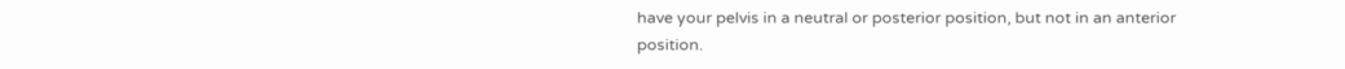have your pelvis in a neutral or posterior position, but not in an anterior position.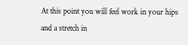At this point you will feel work in your hips and a stretch in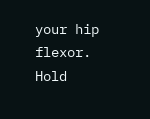your hip flexor. Hold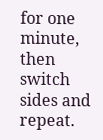for one minute, then switch sides and repeat.